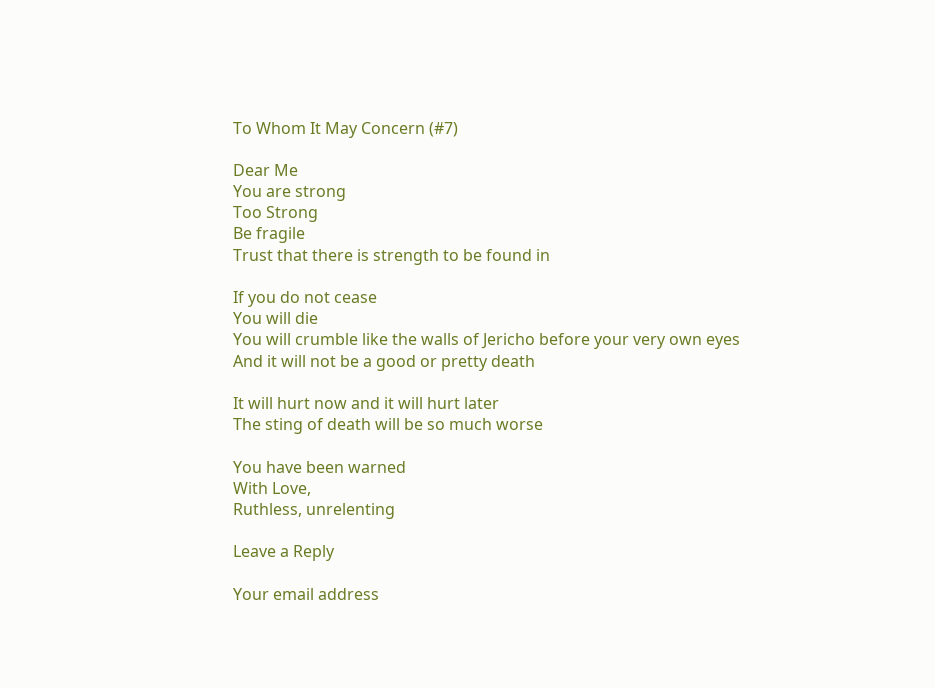To Whom It May Concern (#7)

Dear Me
You are strong
Too Strong
Be fragile
Trust that there is strength to be found in

If you do not cease
You will die
You will crumble like the walls of Jericho before your very own eyes
And it will not be a good or pretty death

It will hurt now and it will hurt later
The sting of death will be so much worse

You have been warned
With Love,
Ruthless, unrelenting

Leave a Reply

Your email address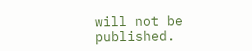will not be published.